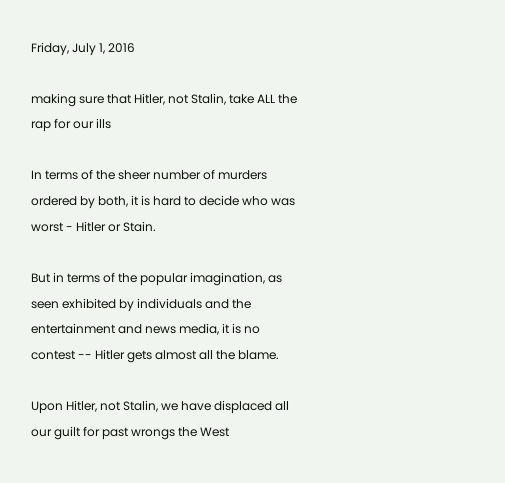Friday, July 1, 2016

making sure that Hitler, not Stalin, take ALL the rap for our ills

In terms of the sheer number of murders ordered by both, it is hard to decide who was worst - Hitler or Stain.

But in terms of the popular imagination, as seen exhibited by individuals and the entertainment and news media, it is no contest -- Hitler gets almost all the blame.

Upon Hitler, not Stalin, we have displaced all our guilt for past wrongs the West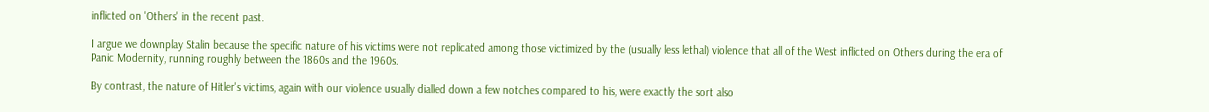inflicted on 'Others' in the recent past.

I argue we downplay Stalin because the specific nature of his victims were not replicated among those victimized by the (usually less lethal) violence that all of the West inflicted on Others during the era of Panic Modernity, running roughly between the 1860s and the 1960s.

By contrast, the nature of Hitler's victims, again with our violence usually dialled down a few notches compared to his, were exactly the sort also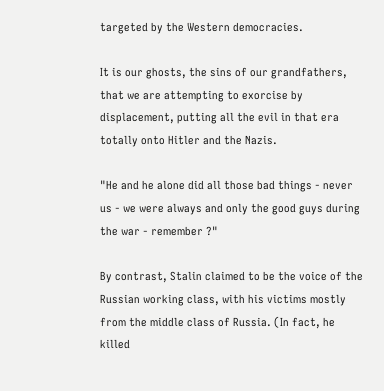targeted by the Western democracies.

It is our ghosts, the sins of our grandfathers, that we are attempting to exorcise by displacement, putting all the evil in that era totally onto Hitler and the Nazis.

"He and he alone did all those bad things - never us - we were always and only the good guys during the war - remember ?"

By contrast, Stalin claimed to be the voice of the Russian working class, with his victims mostly from the middle class of Russia. (In fact, he killed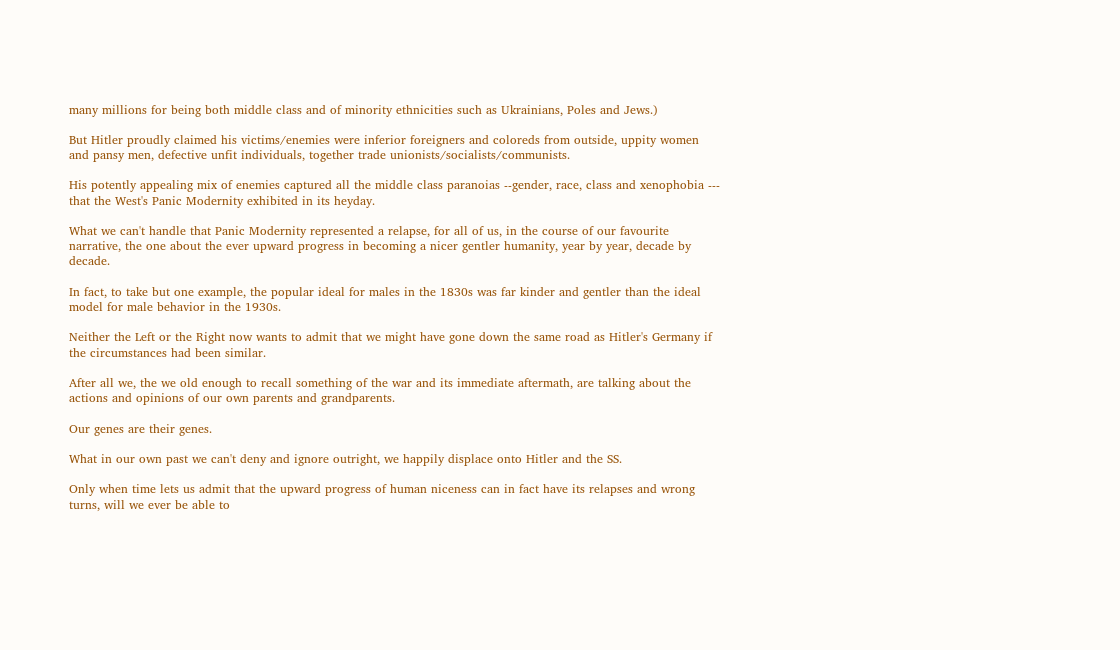many millions for being both middle class and of minority ethnicities such as Ukrainians, Poles and Jews.)

But Hitler proudly claimed his victims/enemies were inferior foreigners and coloreds from outside, uppity women and pansy men, defective unfit individuals, together trade unionists/socialists/communists.

His potently appealing mix of enemies captured all the middle class paranoias --gender, race, class and xenophobia --- that the West's Panic Modernity exhibited in its heyday.

What we can't handle that Panic Modernity represented a relapse, for all of us, in the course of our favourite narrative, the one about the ever upward progress in becoming a nicer gentler humanity, year by year, decade by decade.

In fact, to take but one example, the popular ideal for males in the 1830s was far kinder and gentler than the ideal model for male behavior in the 1930s.

Neither the Left or the Right now wants to admit that we might have gone down the same road as Hitler's Germany if the circumstances had been similar.

After all we, the we old enough to recall something of the war and its immediate aftermath, are talking about the actions and opinions of our own parents and grandparents.

Our genes are their genes.

What in our own past we can't deny and ignore outright, we happily displace onto Hitler and the SS.

Only when time lets us admit that the upward progress of human niceness can in fact have its relapses and wrong turns, will we ever be able to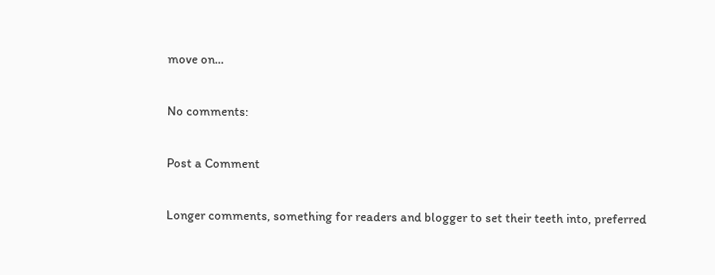move on...

No comments:

Post a Comment

Longer comments, something for readers and blogger to set their teeth into, preferred